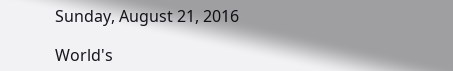Sunday, August 21, 2016

World's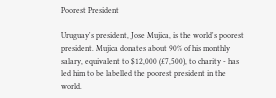Poorest President

Uruguay's president, Jose Mujica, is the world's poorest president. Mujica donates about 90% of his monthly salary, equivalent to $12,000 (£7,500), to charity - has led him to be labelled the poorest president in the world.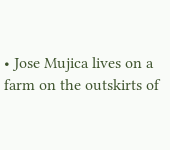• Jose Mujica lives on a farm on the outskirts of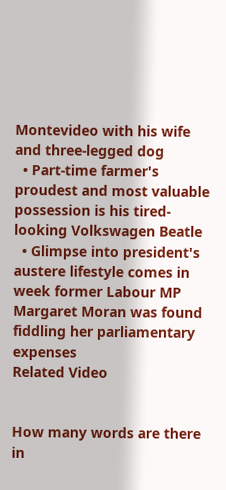Montevideo with his wife and three-legged dog
  • Part-time farmer's proudest and most valuable possession is his tired-looking Volkswagen Beatle
  • Glimpse into president's austere lifestyle comes in week former Labour MP Margaret Moran was found fiddling her parliamentary expenses
Related Video


How many words are there in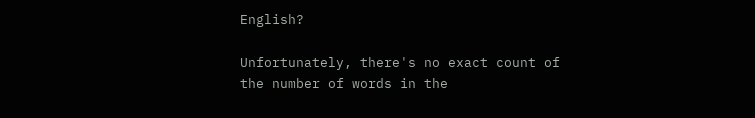English?

Unfortunately, there's no exact count of the number of words in the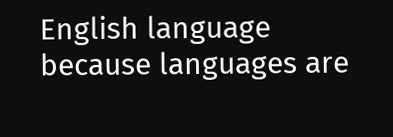English language because languages are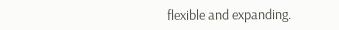flexible and expanding.